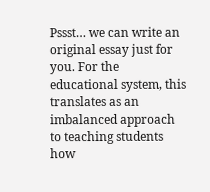Pssst… we can write an original essay just for you. For the educational system, this translates as an imbalanced approach to teaching students how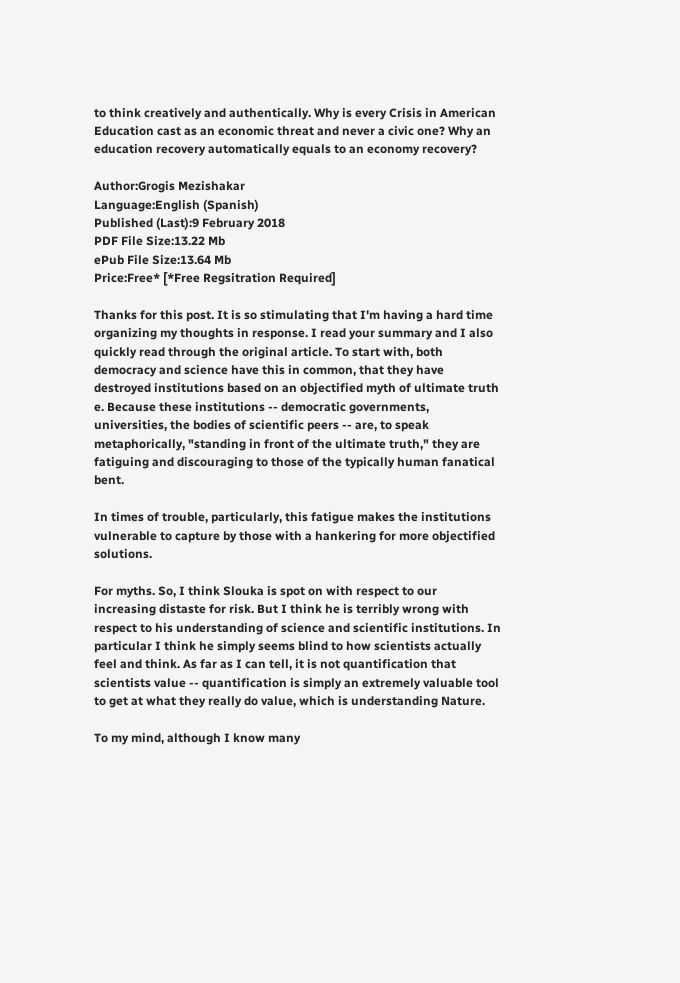to think creatively and authentically. Why is every Crisis in American Education cast as an economic threat and never a civic one? Why an education recovery automatically equals to an economy recovery?

Author:Grogis Mezishakar
Language:English (Spanish)
Published (Last):9 February 2018
PDF File Size:13.22 Mb
ePub File Size:13.64 Mb
Price:Free* [*Free Regsitration Required]

Thanks for this post. It is so stimulating that I'm having a hard time organizing my thoughts in response. I read your summary and I also quickly read through the original article. To start with, both democracy and science have this in common, that they have destroyed institutions based on an objectified myth of ultimate truth e. Because these institutions -- democratic governments, universities, the bodies of scientific peers -- are, to speak metaphorically, "standing in front of the ultimate truth," they are fatiguing and discouraging to those of the typically human fanatical bent.

In times of trouble, particularly, this fatigue makes the institutions vulnerable to capture by those with a hankering for more objectified solutions.

For myths. So, I think Slouka is spot on with respect to our increasing distaste for risk. But I think he is terribly wrong with respect to his understanding of science and scientific institutions. In particular I think he simply seems blind to how scientists actually feel and think. As far as I can tell, it is not quantification that scientists value -- quantification is simply an extremely valuable tool to get at what they really do value, which is understanding Nature.

To my mind, although I know many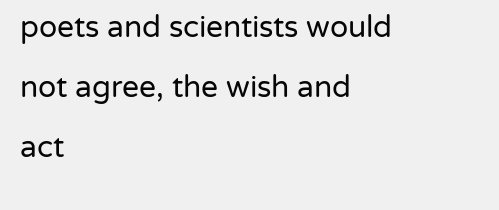poets and scientists would not agree, the wish and act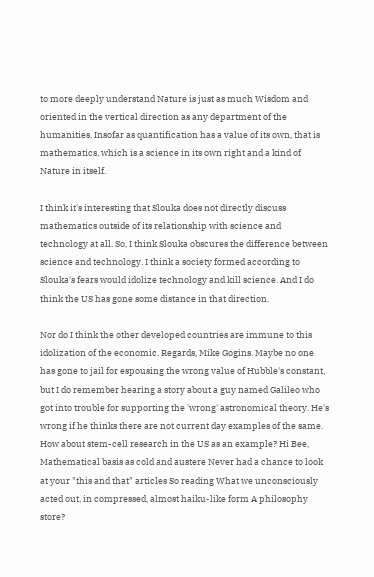to more deeply understand Nature is just as much Wisdom and oriented in the vertical direction as any department of the humanities. Insofar as quantification has a value of its own, that is mathematics, which is a science in its own right and a kind of Nature in itself.

I think it's interesting that Slouka does not directly discuss mathematics outside of its relationship with science and technology at all. So, I think Slouka obscures the difference between science and technology. I think a society formed according to Slouka's fears would idolize technology and kill science. And I do think the US has gone some distance in that direction.

Nor do I think the other developed countries are immune to this idolization of the economic. Regards, Mike Gogins. Maybe no one has gone to jail for espousing the wrong value of Hubble's constant, but I do remember hearing a story about a guy named Galileo who got into trouble for supporting the 'wrong' astronomical theory. He's wrong if he thinks there are not current day examples of the same. How about stem-cell research in the US as an example? Hi Bee, Mathematical basis as cold and austere Never had a chance to look at your "this and that" articles So reading What we unconsciously acted out, in compressed, almost haiku-like form A philosophy store?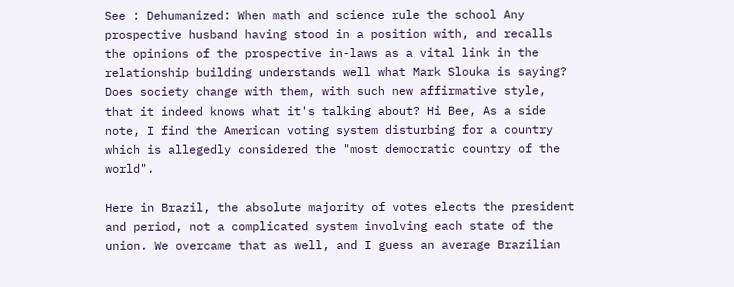See : Dehumanized: When math and science rule the school Any prospective husband having stood in a position with, and recalls the opinions of the prospective in-laws as a vital link in the relationship building understands well what Mark Slouka is saying? Does society change with them, with such new affirmative style, that it indeed knows what it's talking about? Hi Bee, As a side note, I find the American voting system disturbing for a country which is allegedly considered the "most democratic country of the world".

Here in Brazil, the absolute majority of votes elects the president and period, not a complicated system involving each state of the union. We overcame that as well, and I guess an average Brazilian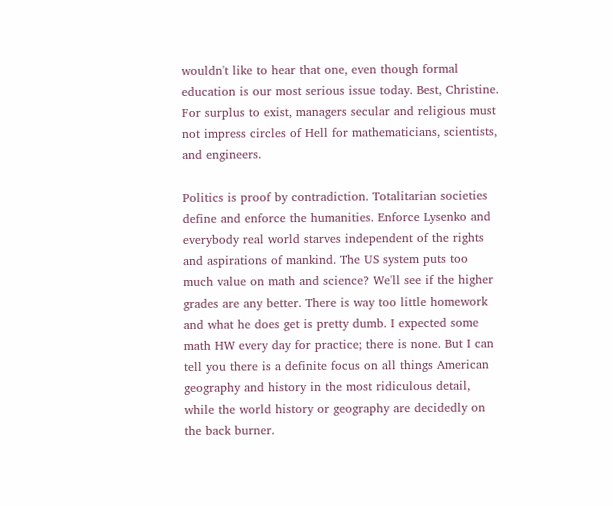wouldn't like to hear that one, even though formal education is our most serious issue today. Best, Christine. For surplus to exist, managers secular and religious must not impress circles of Hell for mathematicians, scientists, and engineers.

Politics is proof by contradiction. Totalitarian societies define and enforce the humanities. Enforce Lysenko and everybody real world starves independent of the rights and aspirations of mankind. The US system puts too much value on math and science? We'll see if the higher grades are any better. There is way too little homework and what he does get is pretty dumb. I expected some math HW every day for practice; there is none. But I can tell you there is a definite focus on all things American geography and history in the most ridiculous detail, while the world history or geography are decidedly on the back burner.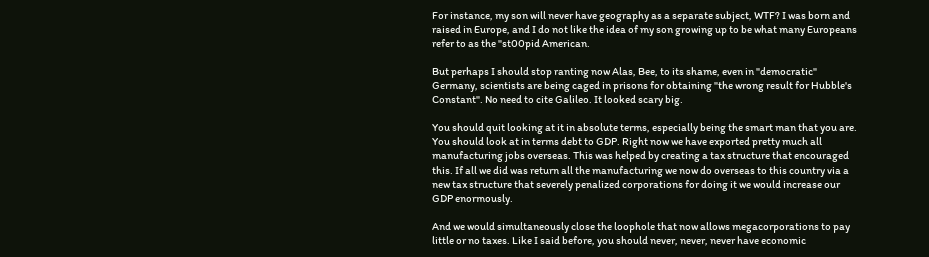For instance, my son will never have geography as a separate subject, WTF? I was born and raised in Europe, and I do not like the idea of my son growing up to be what many Europeans refer to as the "st00pid American.

But perhaps I should stop ranting now Alas, Bee, to its shame, even in "democratic" Germany, scientists are being caged in prisons for obtaining "the wrong result for Hubble's Constant". No need to cite Galileo. It looked scary big.

You should quit looking at it in absolute terms, especially being the smart man that you are. You should look at in terms debt to GDP. Right now we have exported pretty much all manufacturing jobs overseas. This was helped by creating a tax structure that encouraged this. If all we did was return all the manufacturing we now do overseas to this country via a new tax structure that severely penalized corporations for doing it we would increase our GDP enormously.

And we would simultaneously close the loophole that now allows megacorporations to pay little or no taxes. Like I said before, you should never, never, never have economic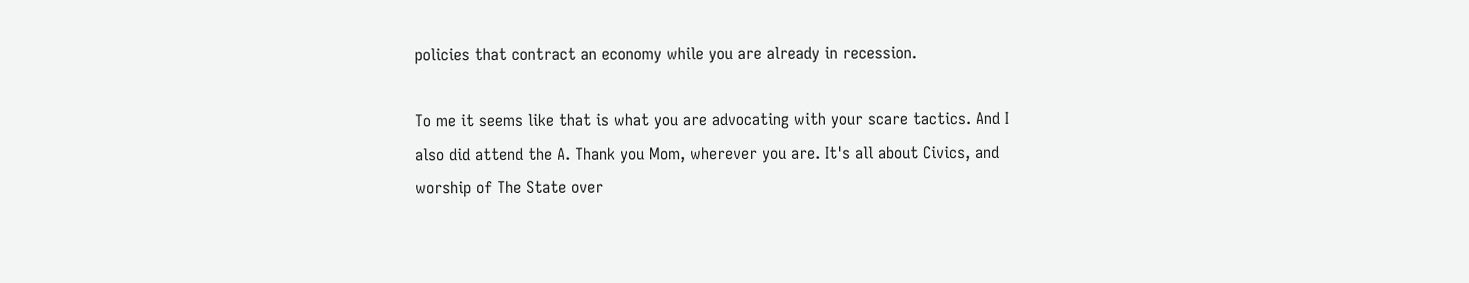policies that contract an economy while you are already in recession.

To me it seems like that is what you are advocating with your scare tactics. And I also did attend the A. Thank you Mom, wherever you are. It's all about Civics, and worship of The State over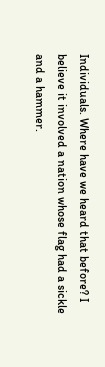Individuals. Where have we heard that before? I believe it involved a nation whose flag had a sickle and a hammer.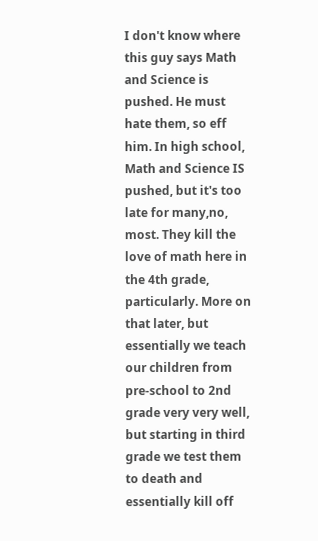I don't know where this guy says Math and Science is pushed. He must hate them, so eff him. In high school, Math and Science IS pushed, but it's too late for many,no, most. They kill the love of math here in the 4th grade, particularly. More on that later, but essentially we teach our children from pre-school to 2nd grade very very well, but starting in third grade we test them to death and essentially kill off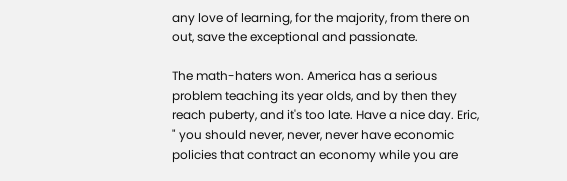any love of learning, for the majority, from there on out, save the exceptional and passionate.

The math-haters won. America has a serious problem teaching its year olds, and by then they reach puberty, and it's too late. Have a nice day. Eric, " you should never, never, never have economic policies that contract an economy while you are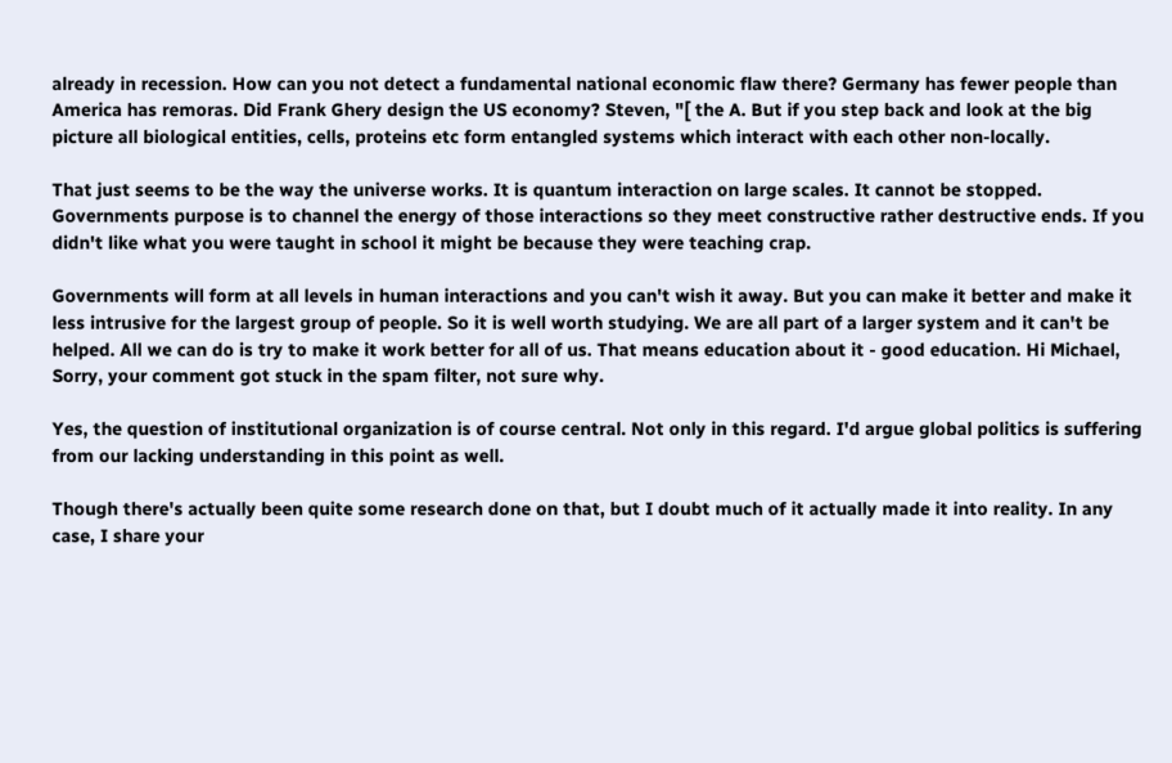already in recession. How can you not detect a fundamental national economic flaw there? Germany has fewer people than America has remoras. Did Frank Ghery design the US economy? Steven, "[ the A. But if you step back and look at the big picture all biological entities, cells, proteins etc form entangled systems which interact with each other non-locally.

That just seems to be the way the universe works. It is quantum interaction on large scales. It cannot be stopped. Governments purpose is to channel the energy of those interactions so they meet constructive rather destructive ends. If you didn't like what you were taught in school it might be because they were teaching crap.

Governments will form at all levels in human interactions and you can't wish it away. But you can make it better and make it less intrusive for the largest group of people. So it is well worth studying. We are all part of a larger system and it can't be helped. All we can do is try to make it work better for all of us. That means education about it - good education. Hi Michael, Sorry, your comment got stuck in the spam filter, not sure why.

Yes, the question of institutional organization is of course central. Not only in this regard. I'd argue global politics is suffering from our lacking understanding in this point as well.

Though there's actually been quite some research done on that, but I doubt much of it actually made it into reality. In any case, I share your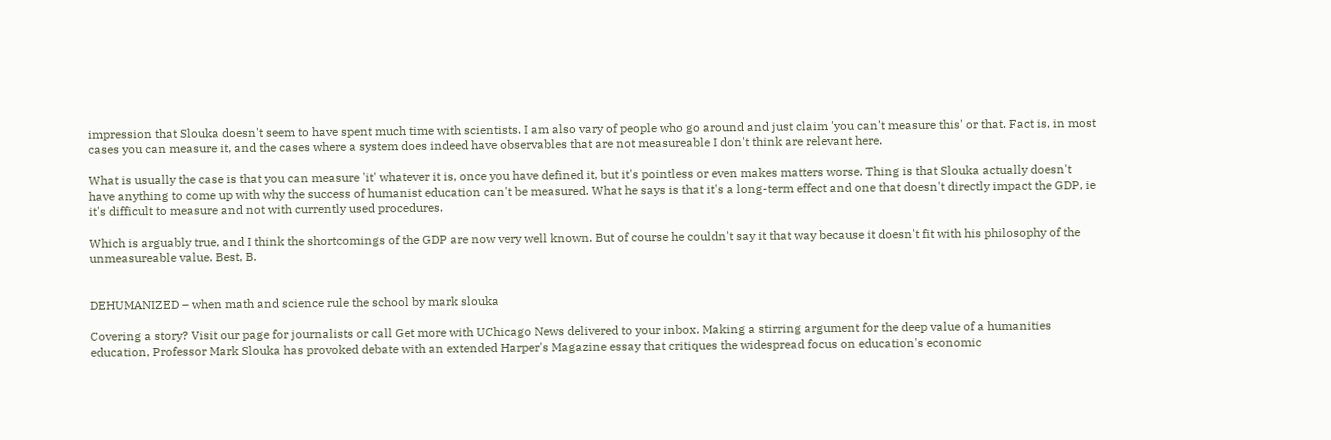impression that Slouka doesn't seem to have spent much time with scientists. I am also vary of people who go around and just claim 'you can't measure this' or that. Fact is, in most cases you can measure it, and the cases where a system does indeed have observables that are not measureable I don't think are relevant here.

What is usually the case is that you can measure 'it' whatever it is, once you have defined it, but it's pointless or even makes matters worse. Thing is that Slouka actually doesn't have anything to come up with why the success of humanist education can't be measured. What he says is that it's a long-term effect and one that doesn't directly impact the GDP, ie it's difficult to measure and not with currently used procedures.

Which is arguably true, and I think the shortcomings of the GDP are now very well known. But of course he couldn't say it that way because it doesn't fit with his philosophy of the unmeasureable value. Best, B.


DEHUMANIZED – when math and science rule the school by mark slouka

Covering a story? Visit our page for journalists or call Get more with UChicago News delivered to your inbox. Making a stirring argument for the deep value of a humanities education, Professor Mark Slouka has provoked debate with an extended Harper's Magazine essay that critiques the widespread focus on education's economic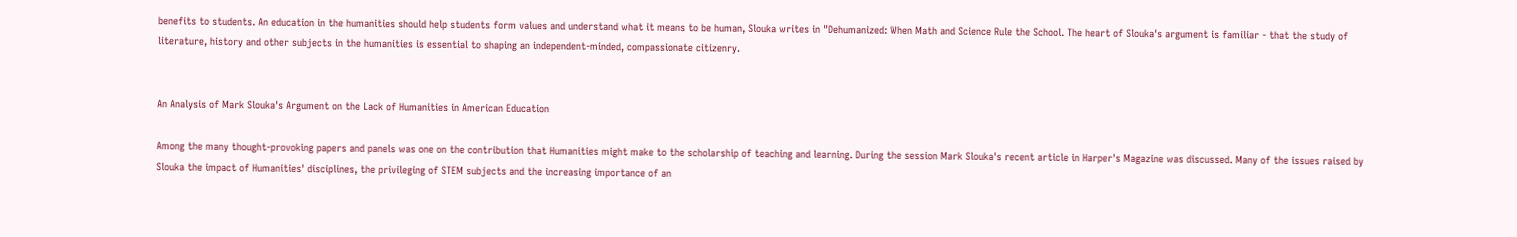benefits to students. An education in the humanities should help students form values and understand what it means to be human, Slouka writes in "Dehumanized: When Math and Science Rule the School. The heart of Slouka's argument is familiar - that the study of literature, history and other subjects in the humanities is essential to shaping an independent-minded, compassionate citizenry.


An Analysis of Mark Slouka's Argument on the Lack of Humanities in American Education

Among the many thought-provoking papers and panels was one on the contribution that Humanities might make to the scholarship of teaching and learning. During the session Mark Slouka's recent article in Harper's Magazine was discussed. Many of the issues raised by Slouka the impact of Humanities' disciplines, the privileging of STEM subjects and the increasing importance of an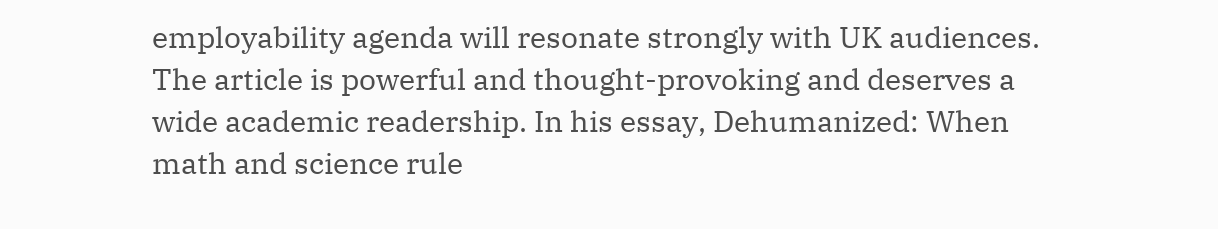employability agenda will resonate strongly with UK audiences. The article is powerful and thought-provoking and deserves a wide academic readership. In his essay, Dehumanized: When math and science rule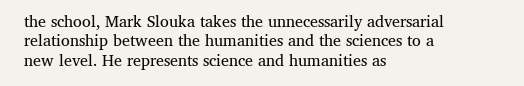the school, Mark Slouka takes the unnecessarily adversarial relationship between the humanities and the sciences to a new level. He represents science and humanities as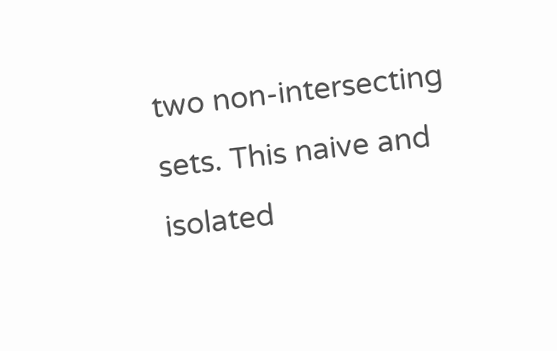two non-intersecting sets. This naive and isolated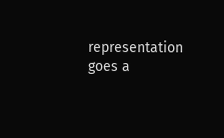representation goes a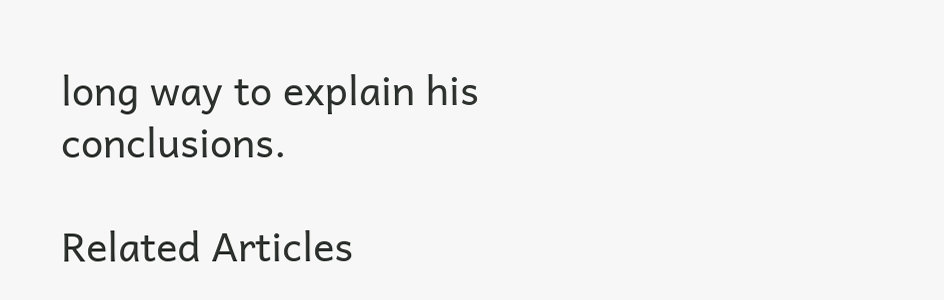long way to explain his conclusions.

Related Articles